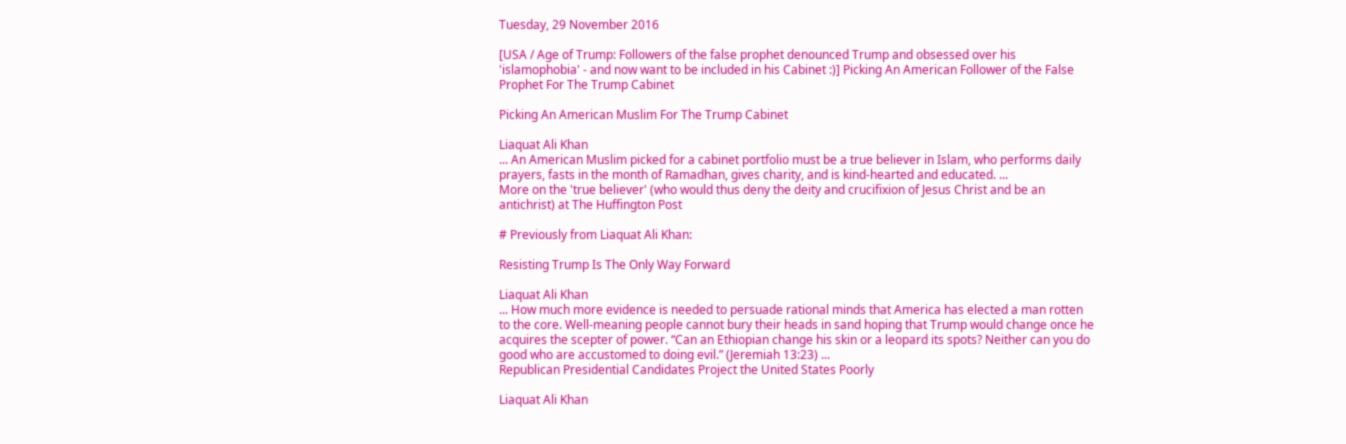Tuesday, 29 November 2016

[USA / Age of Trump: Followers of the false prophet denounced Trump and obsessed over his 'islamophobia' - and now want to be included in his Cabinet :)] Picking An American Follower of the False Prophet For The Trump Cabinet

Picking An American Muslim For The Trump Cabinet

Liaquat Ali Khan
... An American Muslim picked for a cabinet portfolio must be a true believer in Islam, who performs daily prayers, fasts in the month of Ramadhan, gives charity, and is kind-hearted and educated. ...
More on the 'true believer' (who would thus deny the deity and crucifixion of Jesus Christ and be an antichrist) at The Huffington Post

# Previously from Liaquat Ali Khan:

Resisting Trump Is The Only Way Forward

Liaquat Ali Khan
... How much more evidence is needed to persuade rational minds that America has elected a man rotten to the core. Well-meaning people cannot bury their heads in sand hoping that Trump would change once he acquires the scepter of power. “Can an Ethiopian change his skin or a leopard its spots? Neither can you do good who are accustomed to doing evil.” (Jeremiah 13:23) ...
Republican Presidential Candidates Project the United States Poorly

Liaquat Ali Khan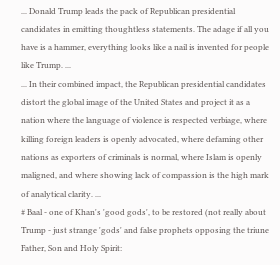... Donald Trump leads the pack of Republican presidential candidates in emitting thoughtless statements. The adage if all you have is a hammer, everything looks like a nail is invented for people like Trump. ...
... In their combined impact, the Republican presidential candidates distort the global image of the United States and project it as a nation where the language of violence is respected verbiage, where killing foreign leaders is openly advocated, where defaming other nations as exporters of criminals is normal, where Islam is openly maligned, and where showing lack of compassion is the high mark of analytical clarity. ...
# Baal - one of Khan's 'good gods', to be restored (not really about Trump - just strange 'gods' and false prophets opposing the triune Father, Son and Holy Spirit: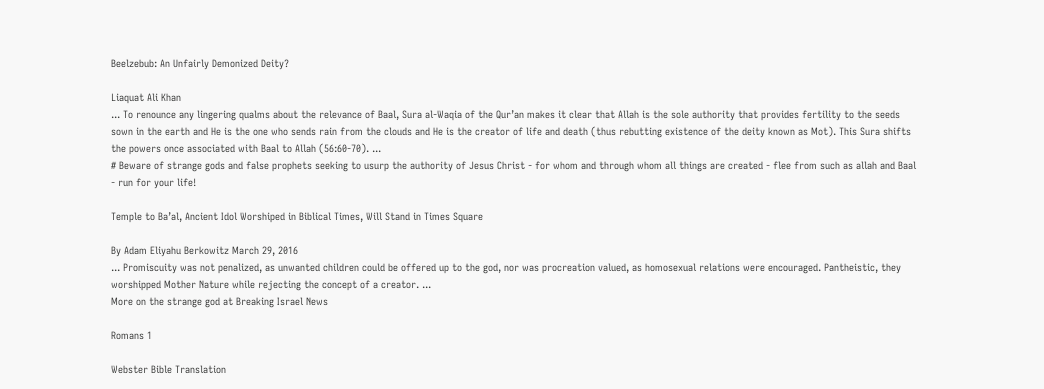Beelzebub: An Unfairly Demonized Deity?

Liaquat Ali Khan
... To renounce any lingering qualms about the relevance of Baal, Sura al-Waqia of the Qur’an makes it clear that Allah is the sole authority that provides fertility to the seeds sown in the earth and He is the one who sends rain from the clouds and He is the creator of life and death (thus rebutting existence of the deity known as Mot). This Sura shifts the powers once associated with Baal to Allah (56:60-70). ...
# Beware of strange gods and false prophets seeking to usurp the authority of Jesus Christ - for whom and through whom all things are created - flee from such as allah and Baal - run for your life!

Temple to Ba’al, Ancient Idol Worshiped in Biblical Times, Will Stand in Times Square

By Adam Eliyahu Berkowitz March 29, 2016
... Promiscuity was not penalized, as unwanted children could be offered up to the god, nor was procreation valued, as homosexual relations were encouraged. Pantheistic, they worshipped Mother Nature while rejecting the concept of a creator. ...
More on the strange god at Breaking Israel News

Romans 1

Webster Bible Translation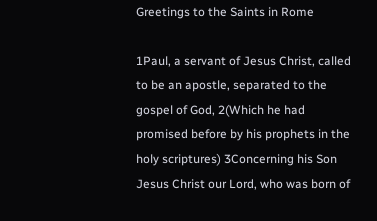Greetings to the Saints in Rome

1Paul, a servant of Jesus Christ, called to be an apostle, separated to the gospel of God, 2(Which he had promised before by his prophets in the holy scriptures) 3Concerning his Son Jesus Christ our Lord, who was born of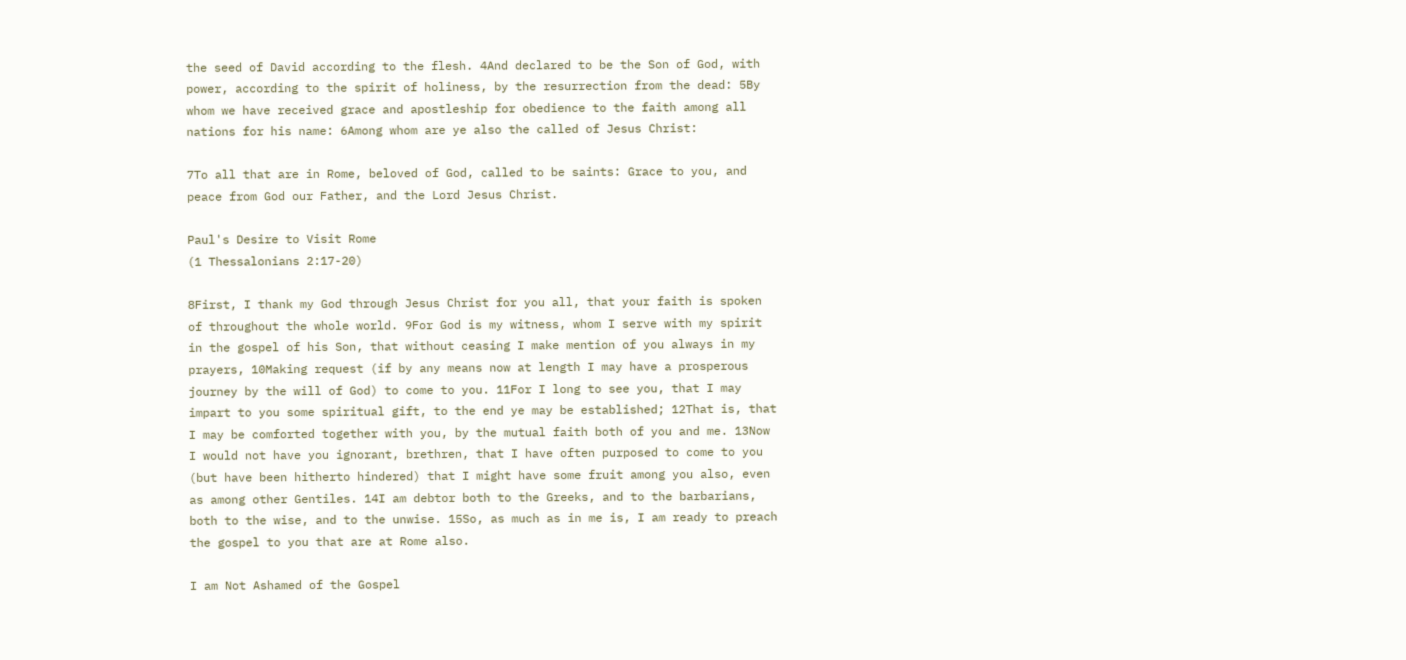the seed of David according to the flesh. 4And declared to be the Son of God, with power, according to the spirit of holiness, by the resurrection from the dead: 5By whom we have received grace and apostleship for obedience to the faith among all nations for his name: 6Among whom are ye also the called of Jesus Christ:

7To all that are in Rome, beloved of God, called to be saints: Grace to you, and peace from God our Father, and the Lord Jesus Christ.

Paul's Desire to Visit Rome
(1 Thessalonians 2:17-20)

8First, I thank my God through Jesus Christ for you all, that your faith is spoken of throughout the whole world. 9For God is my witness, whom I serve with my spirit in the gospel of his Son, that without ceasing I make mention of you always in my prayers, 10Making request (if by any means now at length I may have a prosperous journey by the will of God) to come to you. 11For I long to see you, that I may impart to you some spiritual gift, to the end ye may be established; 12That is, that I may be comforted together with you, by the mutual faith both of you and me. 13Now I would not have you ignorant, brethren, that I have often purposed to come to you (but have been hitherto hindered) that I might have some fruit among you also, even as among other Gentiles. 14I am debtor both to the Greeks, and to the barbarians, both to the wise, and to the unwise. 15So, as much as in me is, I am ready to preach the gospel to you that are at Rome also.

I am Not Ashamed of the Gospel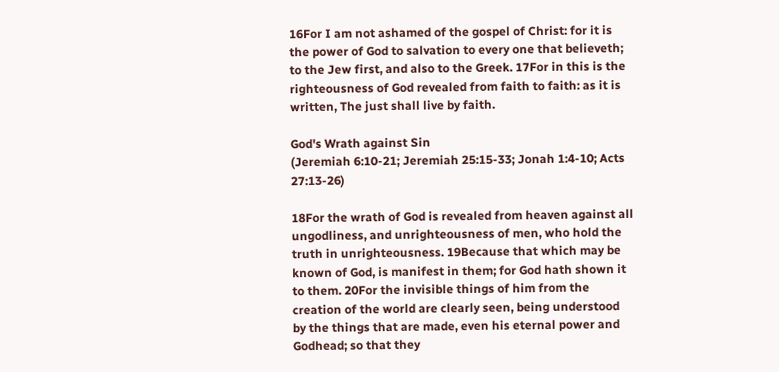16For I am not ashamed of the gospel of Christ: for it is the power of God to salvation to every one that believeth; to the Jew first, and also to the Greek. 17For in this is the righteousness of God revealed from faith to faith: as it is written, The just shall live by faith.

God's Wrath against Sin
(Jeremiah 6:10-21; Jeremiah 25:15-33; Jonah 1:4-10; Acts 27:13-26)

18For the wrath of God is revealed from heaven against all ungodliness, and unrighteousness of men, who hold the truth in unrighteousness. 19Because that which may be known of God, is manifest in them; for God hath shown it to them. 20For the invisible things of him from the creation of the world are clearly seen, being understood by the things that are made, even his eternal power and Godhead; so that they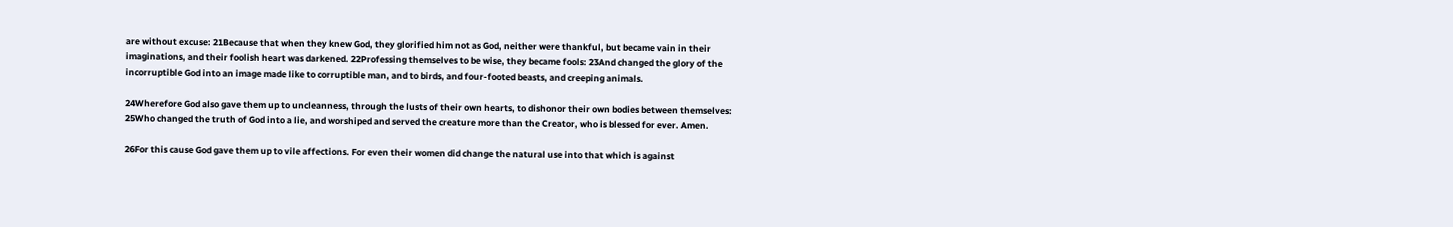are without excuse: 21Because that when they knew God, they glorified him not as God, neither were thankful, but became vain in their imaginations, and their foolish heart was darkened. 22Professing themselves to be wise, they became fools: 23And changed the glory of the incorruptible God into an image made like to corruptible man, and to birds, and four-footed beasts, and creeping animals.

24Wherefore God also gave them up to uncleanness, through the lusts of their own hearts, to dishonor their own bodies between themselves: 25Who changed the truth of God into a lie, and worshiped and served the creature more than the Creator, who is blessed for ever. Amen.

26For this cause God gave them up to vile affections. For even their women did change the natural use into that which is against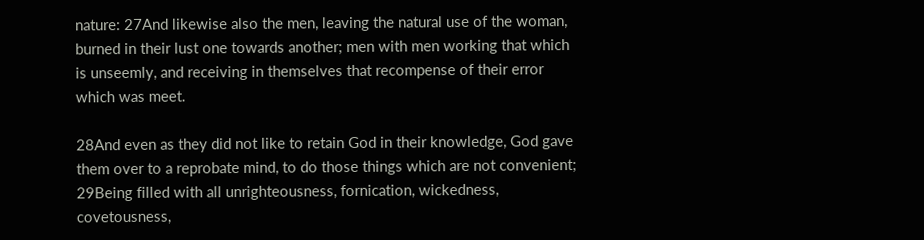nature: 27And likewise also the men, leaving the natural use of the woman, burned in their lust one towards another; men with men working that which is unseemly, and receiving in themselves that recompense of their error which was meet.

28And even as they did not like to retain God in their knowledge, God gave them over to a reprobate mind, to do those things which are not convenient; 29Being filled with all unrighteousness, fornication, wickedness, covetousness,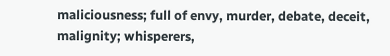maliciousness; full of envy, murder, debate, deceit, malignity; whisperers,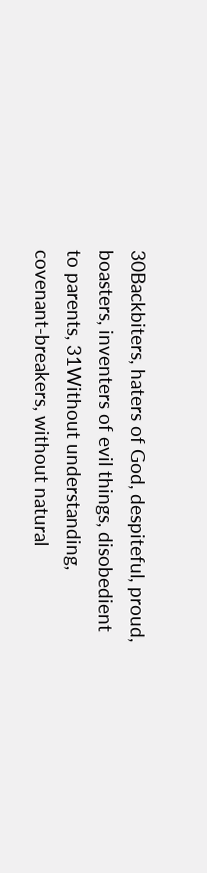30Backbiters, haters of God, despiteful, proud, boasters, inventers of evil things, disobedient to parents, 31Without understanding, covenant-breakers, without natural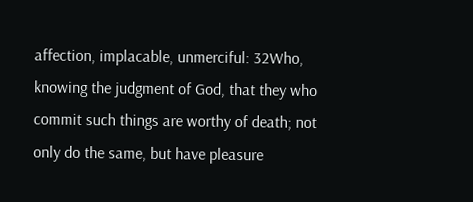affection, implacable, unmerciful: 32Who, knowing the judgment of God, that they who commit such things are worthy of death; not only do the same, but have pleasure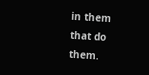in them that do them.